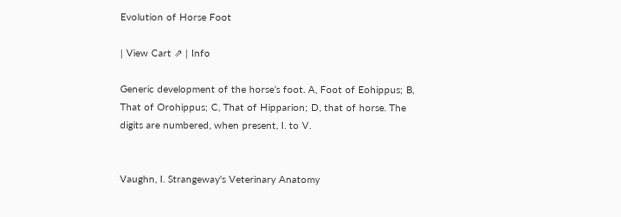Evolution of Horse Foot

| View Cart ⇗ | Info

Generic development of the horse’s foot. A, Foot of Eohippus; B, That of Orohippus; C, That of Hipparion; D, that of horse. The digits are numbered, when present, I. to V.


Vaughn, I. Strangeway's Veterinary Anatomy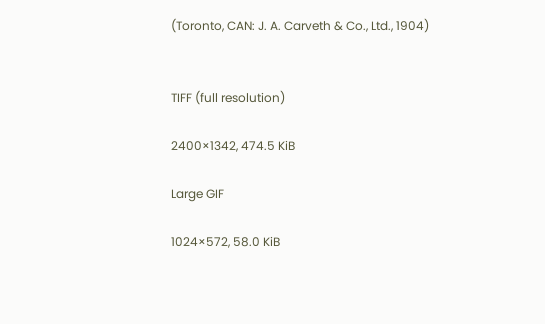(Toronto, CAN: J. A. Carveth & Co., Ltd., 1904)


TIFF (full resolution)

2400×1342, 474.5 KiB

Large GIF

1024×572, 58.0 KiB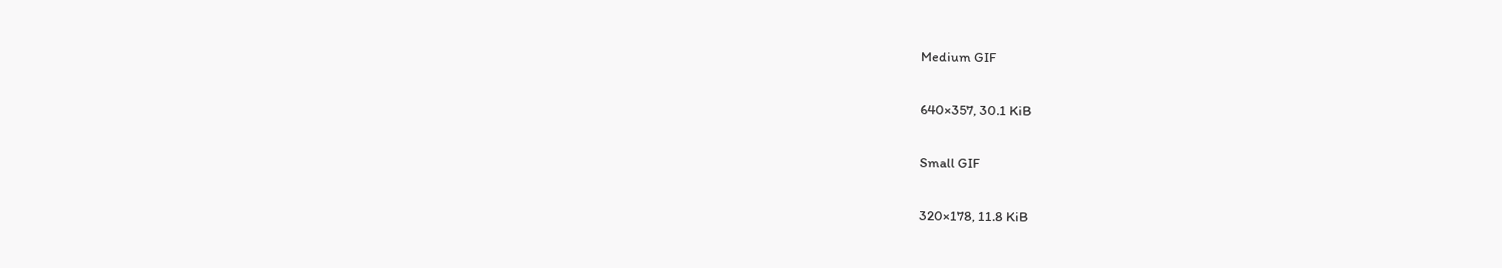Medium GIF

640×357, 30.1 KiB

Small GIF

320×178, 11.8 KiB